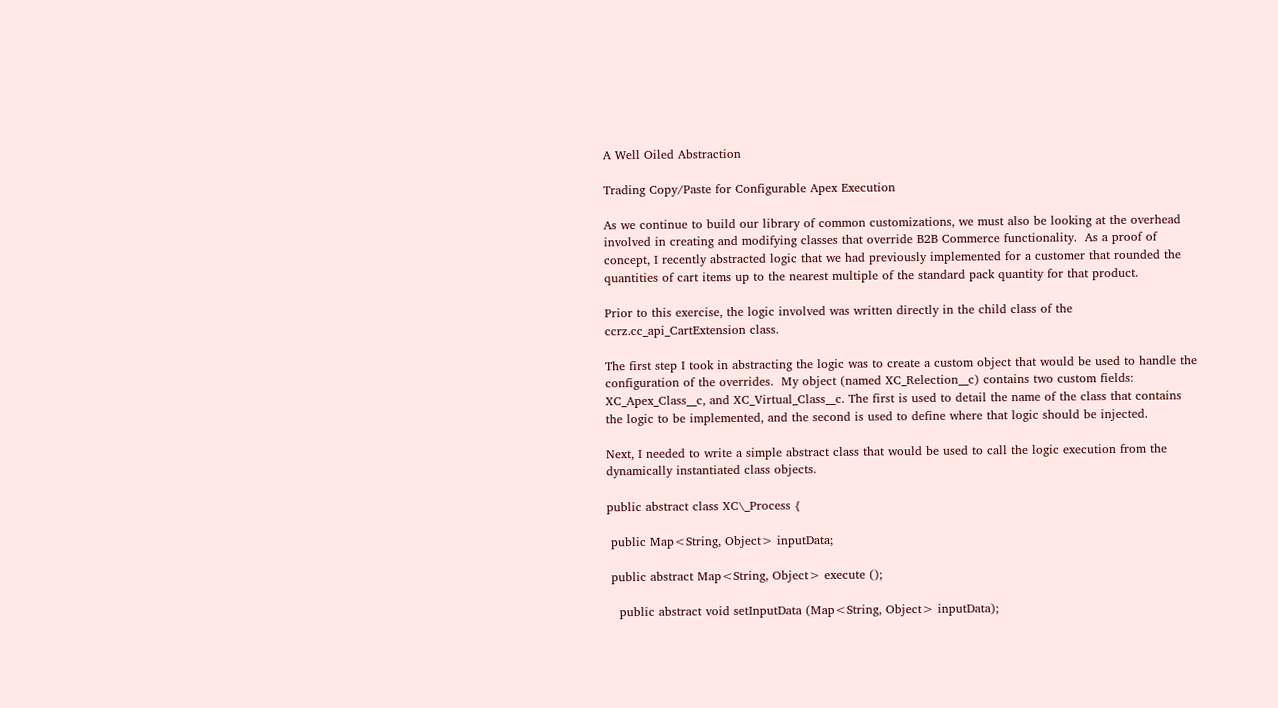A Well Oiled Abstraction

Trading Copy/Paste for Configurable Apex Execution

As we continue to build our library of common customizations, we must also be looking at the overhead involved in creating and modifying classes that override B2B Commerce functionality.  As a proof of concept, I recently abstracted logic that we had previously implemented for a customer that rounded the quantities of cart items up to the nearest multiple of the standard pack quantity for that product.

Prior to this exercise, the logic involved was written directly in the child class of the ccrz.cc_api_CartExtension class.

The first step I took in abstracting the logic was to create a custom object that would be used to handle the configuration of the overrides.  My object (named XC_Relection__c) contains two custom fields: XC_Apex_Class__c, and XC_Virtual_Class__c. The first is used to detail the name of the class that contains the logic to be implemented, and the second is used to define where that logic should be injected.

Next, I needed to write a simple abstract class that would be used to call the logic execution from the dynamically instantiated class objects.

public abstract class XC\_Process {

 public Map<String, Object> inputData;

 public abstract Map<String, Object> execute ();

   public abstract void setInputData (Map<String, Object> inputData);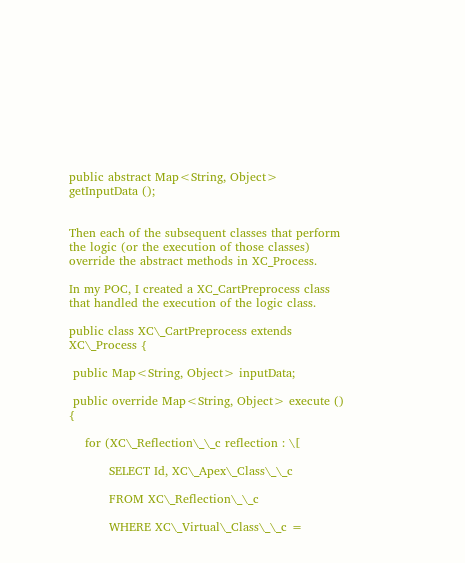public abstract Map<String, Object> getInputData ();


Then each of the subsequent classes that perform the logic (or the execution of those classes) override the abstract methods in XC_Process.

In my POC, I created a XC_CartPreprocess class that handled the execution of the logic class.

public class XC\_CartPreprocess extends XC\_Process {

 public Map<String, Object> inputData;

 public override Map<String, Object> execute () {

    for (XC\_Reflection\_\_c reflection : \[

          SELECT Id, XC\_Apex\_Class\_\_c

          FROM XC\_Reflection\_\_c

          WHERE XC\_Virtual\_Class\_\_c =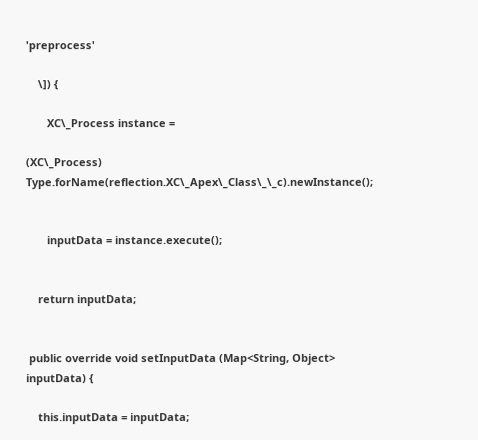'preprocess'

    \]) {

       XC\_Process instance =

(XC\_Process) Type.forName(reflection.XC\_Apex\_Class\_\_c).newInstance();


       inputData = instance.execute();


    return inputData;


 public override void setInputData (Map<String, Object> inputData) {

    this.inputData = inputData;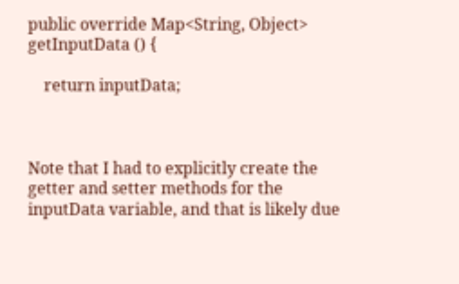public override Map<String, Object> getInputData () {

    return inputData;



Note that I had to explicitly create the getter and setter methods for the inputData variable, and that is likely due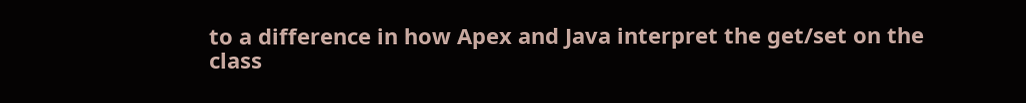to a difference in how Apex and Java interpret the get/set on the class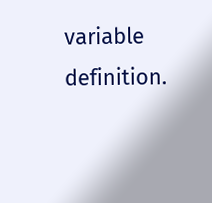variable definition.